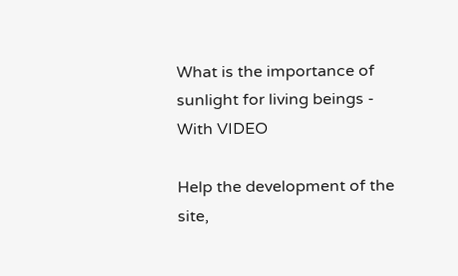What is the importance of sunlight for living beings - With VIDEO

Help the development of the site,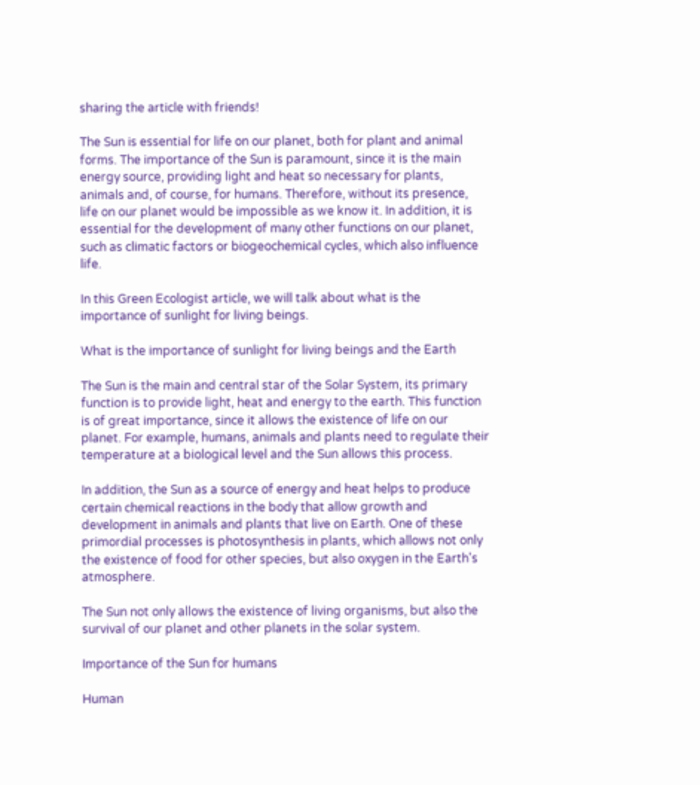sharing the article with friends!

The Sun is essential for life on our planet, both for plant and animal forms. The importance of the Sun is paramount, since it is the main energy source, providing light and heat so necessary for plants, animals and, of course, for humans. Therefore, without its presence, life on our planet would be impossible as we know it. In addition, it is essential for the development of many other functions on our planet, such as climatic factors or biogeochemical cycles, which also influence life.

In this Green Ecologist article, we will talk about what is the importance of sunlight for living beings.

What is the importance of sunlight for living beings and the Earth

The Sun is the main and central star of the Solar System, its primary function is to provide light, heat and energy to the earth. This function is of great importance, since it allows the existence of life on our planet. For example, humans, animals and plants need to regulate their temperature at a biological level and the Sun allows this process.

In addition, the Sun as a source of energy and heat helps to produce certain chemical reactions in the body that allow growth and development in animals and plants that live on Earth. One of these primordial processes is photosynthesis in plants, which allows not only the existence of food for other species, but also oxygen in the Earth's atmosphere.

The Sun not only allows the existence of living organisms, but also the survival of our planet and other planets in the solar system.

Importance of the Sun for humans

Human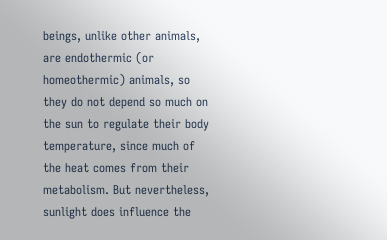beings, unlike other animals, are endothermic (or homeothermic) animals, so they do not depend so much on the sun to regulate their body temperature, since much of the heat comes from their metabolism. But nevertheless, sunlight does influence the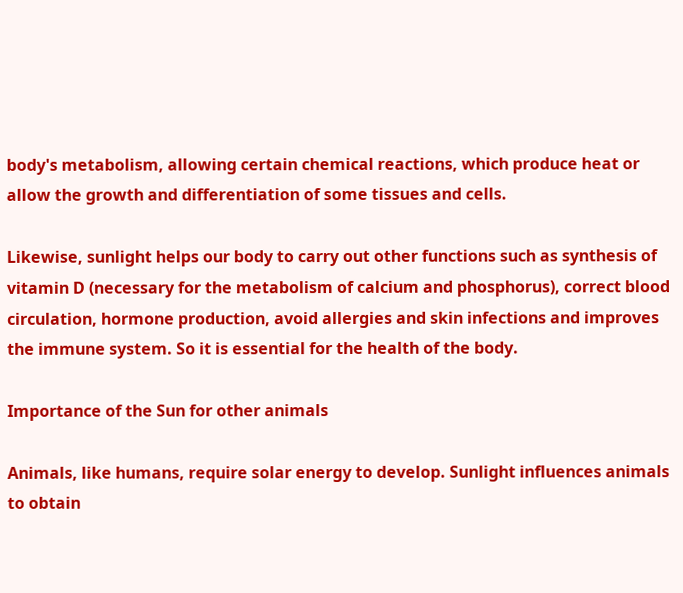body's metabolism, allowing certain chemical reactions, which produce heat or allow the growth and differentiation of some tissues and cells.

Likewise, sunlight helps our body to carry out other functions such as synthesis of vitamin D (necessary for the metabolism of calcium and phosphorus), correct blood circulation, hormone production, avoid allergies and skin infections and improves the immune system. So it is essential for the health of the body.

Importance of the Sun for other animals

Animals, like humans, require solar energy to develop. Sunlight influences animals to obtain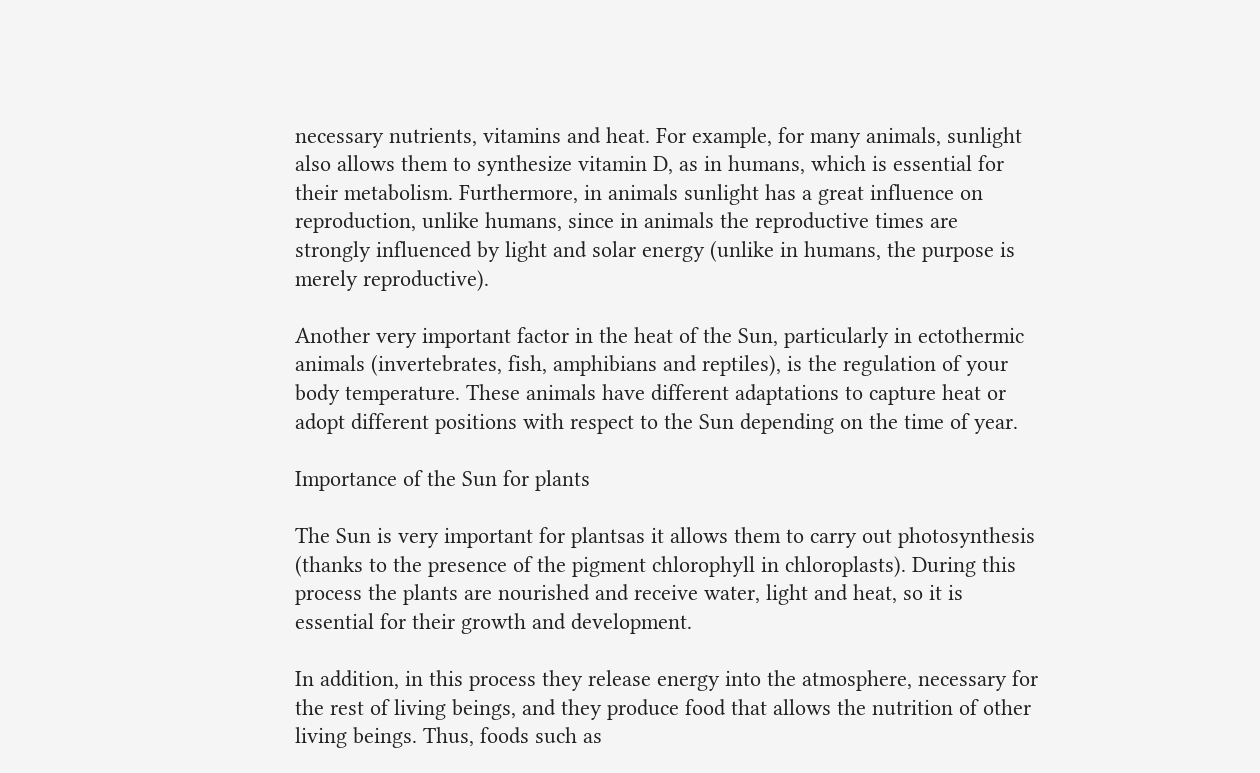necessary nutrients, vitamins and heat. For example, for many animals, sunlight also allows them to synthesize vitamin D, as in humans, which is essential for their metabolism. Furthermore, in animals sunlight has a great influence on reproduction, unlike humans, since in animals the reproductive times are strongly influenced by light and solar energy (unlike in humans, the purpose is merely reproductive).

Another very important factor in the heat of the Sun, particularly in ectothermic animals (invertebrates, fish, amphibians and reptiles), is the regulation of your body temperature. These animals have different adaptations to capture heat or adopt different positions with respect to the Sun depending on the time of year.

Importance of the Sun for plants

The Sun is very important for plantsas it allows them to carry out photosynthesis (thanks to the presence of the pigment chlorophyll in chloroplasts). During this process the plants are nourished and receive water, light and heat, so it is essential for their growth and development.

In addition, in this process they release energy into the atmosphere, necessary for the rest of living beings, and they produce food that allows the nutrition of other living beings. Thus, foods such as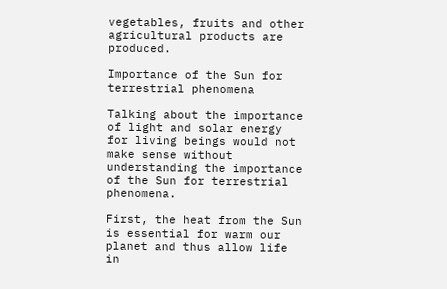vegetables, fruits and other agricultural products are produced.

Importance of the Sun for terrestrial phenomena

Talking about the importance of light and solar energy for living beings would not make sense without understanding the importance of the Sun for terrestrial phenomena.

First, the heat from the Sun is essential for warm our planet and thus allow life in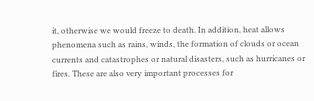it, otherwise we would freeze to death. In addition, heat allows phenomena such as rains, winds, the formation of clouds or ocean currents and catastrophes or natural disasters, such as hurricanes or fires. These are also very important processes for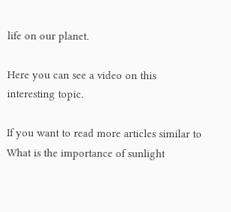life on our planet.

Here you can see a video on this interesting topic.

If you want to read more articles similar to What is the importance of sunlight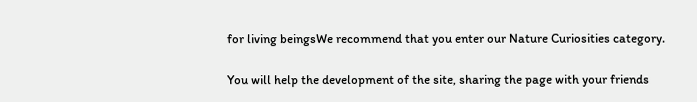for living beingsWe recommend that you enter our Nature Curiosities category.

You will help the development of the site, sharing the page with your friends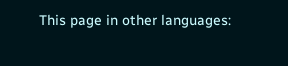This page in other languages: